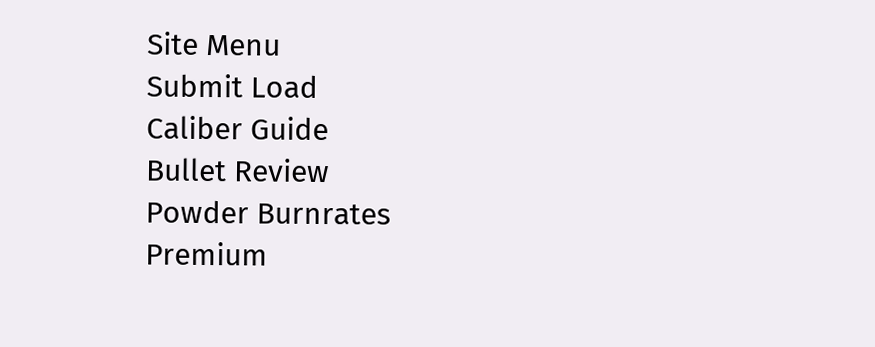Site Menu
Submit Load
Caliber Guide
Bullet Review
Powder Burnrates
Premium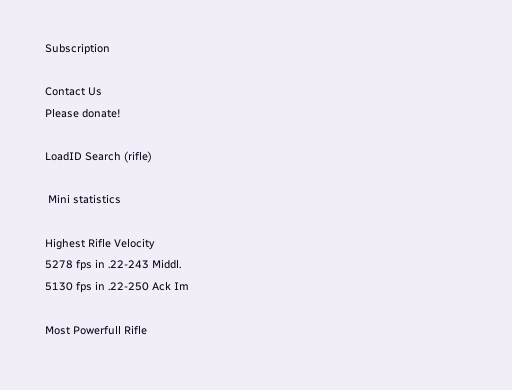Subscription

Contact Us
Please donate!

LoadID Search (rifle)

 Mini statistics

Highest Rifle Velocity
5278 fps in .22-243 Middl.
5130 fps in .22-250 Ack Im

Most Powerfull Rifle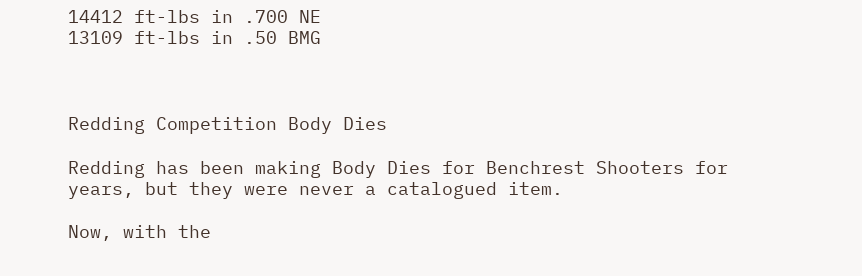14412 ft-lbs in .700 NE
13109 ft-lbs in .50 BMG



Redding Competition Body Dies

Redding has been making Body Dies for Benchrest Shooters for years, but they were never a catalogued item.

Now, with the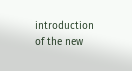introduction of the new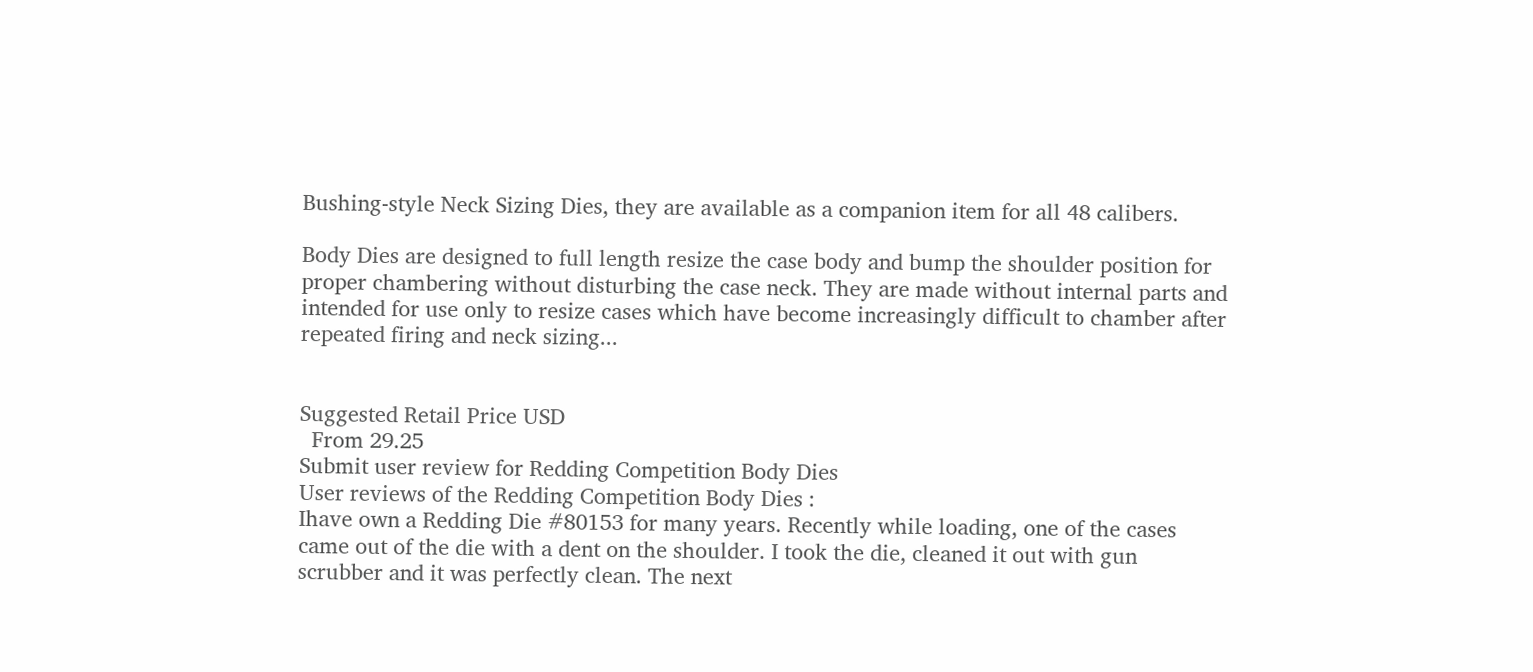Bushing-style Neck Sizing Dies, they are available as a companion item for all 48 calibers.

Body Dies are designed to full length resize the case body and bump the shoulder position for proper chambering without disturbing the case neck. They are made without internal parts and intended for use only to resize cases which have become increasingly difficult to chamber after repeated firing and neck sizing...


Suggested Retail Price USD
  From 29.25
Submit user review for Redding Competition Body Dies
User reviews of the Redding Competition Body Dies :
Ihave own a Redding Die #80153 for many years. Recently while loading, one of the cases came out of the die with a dent on the shoulder. I took the die, cleaned it out with gun scrubber and it was perfectly clean. The next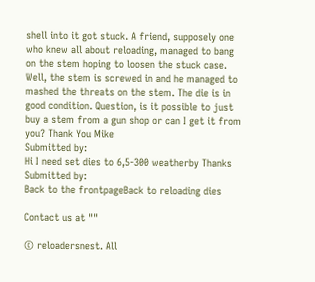shell into it got stuck. A friend, supposely one who knew all about reloading, managed to bang on the stem hoping to loosen the stuck case. Well, the stem is screwed in and he managed to mashed the threats on the stem. The die is in good condition. Question, is it possible to just buy a stem from a gun shop or can I get it from you? Thank You Mike
Submitted by:
Hi I need set dies to 6,5-300 weatherby Thanks
Submitted by:
Back to the frontpageBack to reloading dies

Contact us at ""

© reloadersnest. All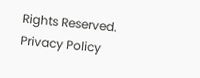Rights Reserved.
Privacy Policy